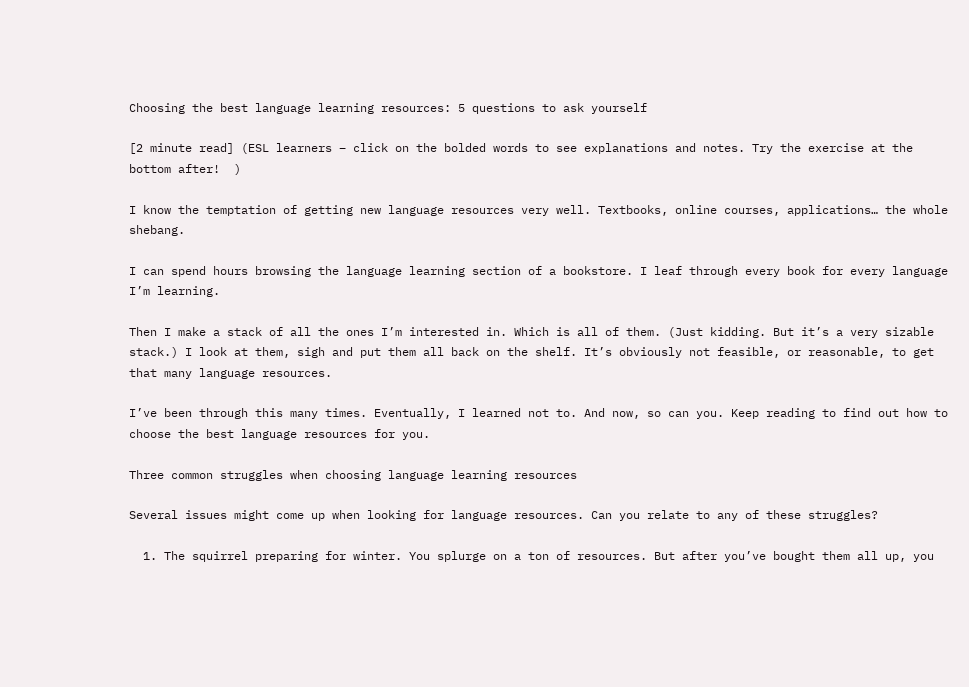Choosing the best language learning resources: 5 questions to ask yourself

[2 minute read] (ESL learners – click on the bolded words to see explanations and notes. Try the exercise at the bottom after!  )

I know the temptation of getting new language resources very well. Textbooks, online courses, applications… the whole shebang.

I can spend hours browsing the language learning section of a bookstore. I leaf through every book for every language I’m learning.

Then I make a stack of all the ones I’m interested in. Which is all of them. (Just kidding. But it’s a very sizable stack.) I look at them, sigh and put them all back on the shelf. It’s obviously not feasible, or reasonable, to get that many language resources.

I’ve been through this many times. Eventually, I learned not to. And now, so can you. Keep reading to find out how to choose the best language resources for you.

Three common struggles when choosing language learning resources

Several issues might come up when looking for language resources. Can you relate to any of these struggles?

  1. The squirrel preparing for winter. You splurge on a ton of resources. But after you’ve bought them all up, you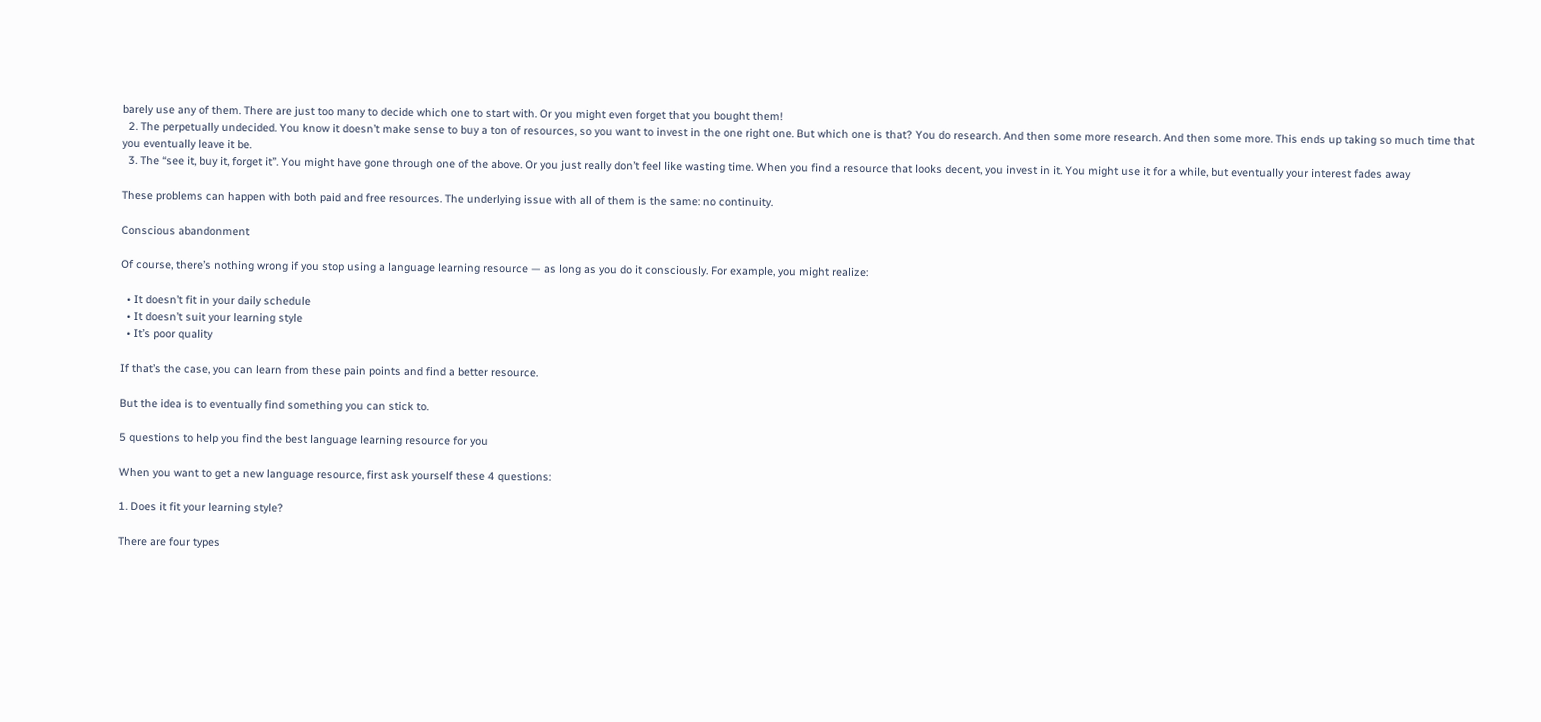barely use any of them. There are just too many to decide which one to start with. Or you might even forget that you bought them!
  2. The perpetually undecided. You know it doesn’t make sense to buy a ton of resources, so you want to invest in the one right one. But which one is that? You do research. And then some more research. And then some more. This ends up taking so much time that you eventually leave it be.
  3. The “see it, buy it, forget it”. You might have gone through one of the above. Or you just really don’t feel like wasting time. When you find a resource that looks decent, you invest in it. You might use it for a while, but eventually your interest fades away

These problems can happen with both paid and free resources. The underlying issue with all of them is the same: no continuity.

Conscious abandonment

Of course, there’s nothing wrong if you stop using a language learning resource — as long as you do it consciously. For example, you might realize:

  • It doesn’t fit in your daily schedule
  • It doesn’t suit your learning style
  • It’s poor quality

If that’s the case, you can learn from these pain points and find a better resource.

But the idea is to eventually find something you can stick to.

5 questions to help you find the best language learning resource for you

When you want to get a new language resource, first ask yourself these 4 questions:

1. Does it fit your learning style?

There are four types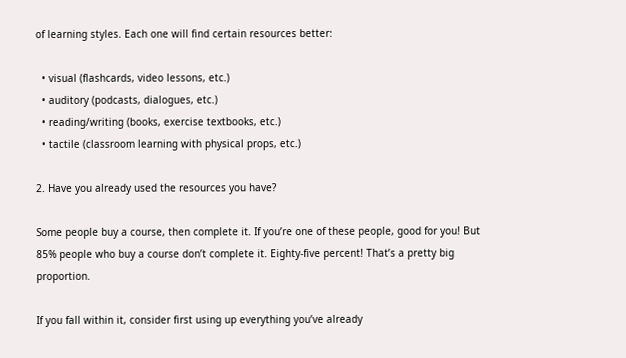of learning styles. Each one will find certain resources better:

  • visual (flashcards, video lessons, etc.)
  • auditory (podcasts, dialogues, etc.)
  • reading/writing (books, exercise textbooks, etc.)
  • tactile (classroom learning with physical props, etc.)

2. Have you already used the resources you have?

Some people buy a course, then complete it. If you’re one of these people, good for you! But 85% people who buy a course don’t complete it. Eighty-five percent! That’s a pretty big proportion.

If you fall within it, consider first using up everything you’ve already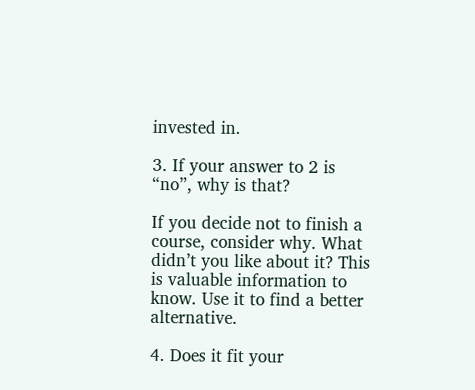invested in.

3. If your answer to 2 is “no”, why is that?

If you decide not to finish a course, consider why. What didn’t you like about it? This is valuable information to know. Use it to find a better alternative.

4. Does it fit your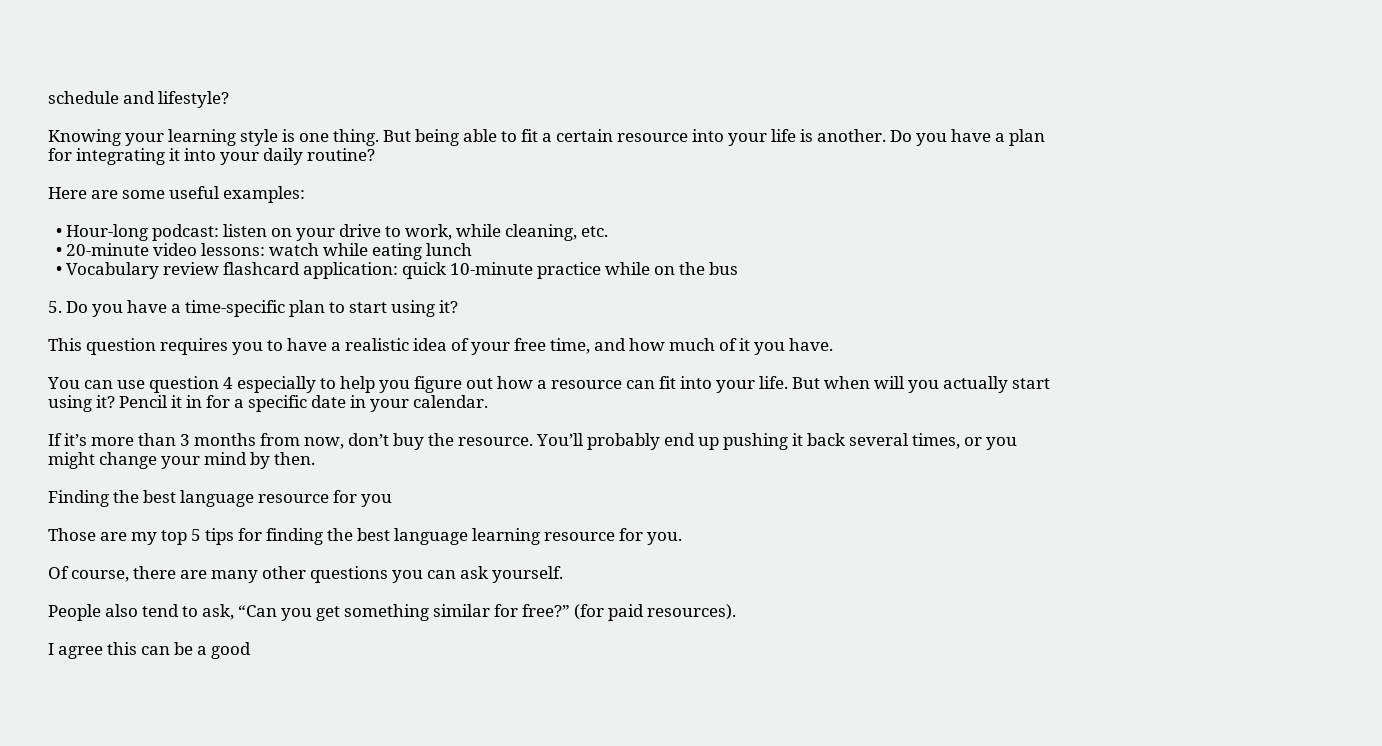schedule and lifestyle?

Knowing your learning style is one thing. But being able to fit a certain resource into your life is another. Do you have a plan for integrating it into your daily routine?

Here are some useful examples:

  • Hour-long podcast: listen on your drive to work, while cleaning, etc.
  • 20-minute video lessons: watch while eating lunch
  • Vocabulary review flashcard application: quick 10-minute practice while on the bus

5. Do you have a time-specific plan to start using it?

This question requires you to have a realistic idea of your free time, and how much of it you have.

You can use question 4 especially to help you figure out how a resource can fit into your life. But when will you actually start using it? Pencil it in for a specific date in your calendar.

If it’s more than 3 months from now, don’t buy the resource. You’ll probably end up pushing it back several times, or you might change your mind by then.

Finding the best language resource for you

Those are my top 5 tips for finding the best language learning resource for you.

Of course, there are many other questions you can ask yourself.

People also tend to ask, “Can you get something similar for free?” (for paid resources).

I agree this can be a good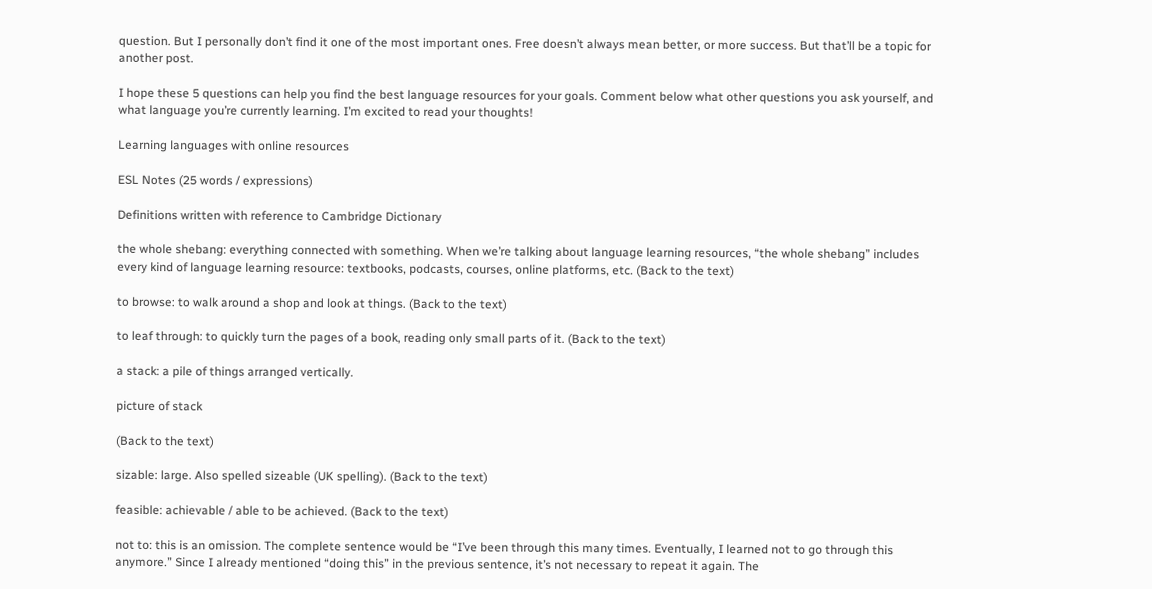question. But I personally don’t find it one of the most important ones. Free doesn’t always mean better, or more success. But that’ll be a topic for another post.

I hope these 5 questions can help you find the best language resources for your goals. Comment below what other questions you ask yourself, and what language you’re currently learning. I’m excited to read your thoughts!

Learning languages with online resources

ESL Notes (25 words / expressions)

Definitions written with reference to Cambridge Dictionary

the whole shebang: everything connected with something. When we’re talking about language learning resources, “the whole shebang” includes every kind of language learning resource: textbooks, podcasts, courses, online platforms, etc. (Back to the text)

to browse: to walk around a shop and look at things. (Back to the text)

to leaf through: to quickly turn the pages of a book, reading only small parts of it. (Back to the text)

a stack: a pile of things arranged vertically.

picture of stack

(Back to the text)

sizable: large. Also spelled sizeable (UK spelling). (Back to the text)

feasible: achievable / able to be achieved. (Back to the text)

not to: this is an omission. The complete sentence would be “I’ve been through this many times. Eventually, I learned not to go through this anymore.” Since I already mentioned “doing this” in the previous sentence, it’s not necessary to repeat it again. The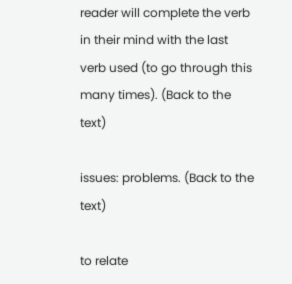reader will complete the verb in their mind with the last verb used (to go through this many times). (Back to the text)

issues: problems. (Back to the text)

to relate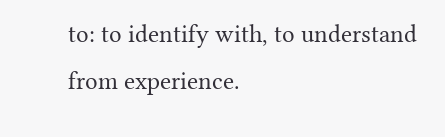to: to identify with, to understand from experience.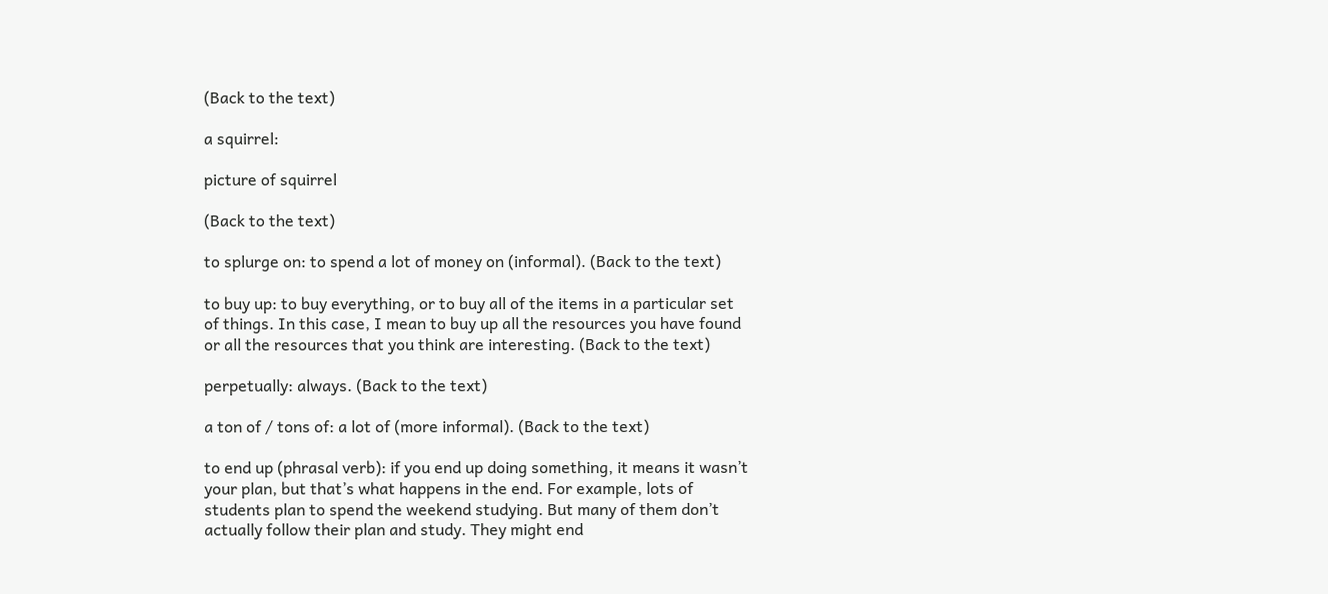(Back to the text)

a squirrel:

picture of squirrel

(Back to the text)

to splurge on: to spend a lot of money on (informal). (Back to the text)

to buy up: to buy everything, or to buy all of the items in a particular set of things. In this case, I mean to buy up all the resources you have found or all the resources that you think are interesting. (Back to the text)

perpetually: always. (Back to the text)

a ton of / tons of: a lot of (more informal). (Back to the text)

to end up (phrasal verb): if you end up doing something, it means it wasn’t your plan, but that’s what happens in the end. For example, lots of students plan to spend the weekend studying. But many of them don’t actually follow their plan and study. They might end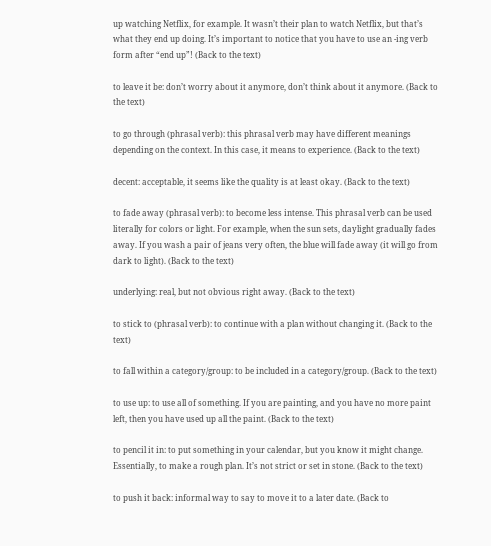up watching Netflix, for example. It wasn’t their plan to watch Netflix, but that’s what they end up doing. It’s important to notice that you have to use an -ing verb form after “end up”! (Back to the text)

to leave it be: don’t worry about it anymore, don’t think about it anymore. (Back to the text)

to go through (phrasal verb): this phrasal verb may have different meanings depending on the context. In this case, it means to experience. (Back to the text)

decent: acceptable, it seems like the quality is at least okay. (Back to the text)

to fade away (phrasal verb): to become less intense. This phrasal verb can be used literally for colors or light. For example, when the sun sets, daylight gradually fades away. If you wash a pair of jeans very often, the blue will fade away (it will go from dark to light). (Back to the text)

underlying: real, but not obvious right away. (Back to the text)

to stick to (phrasal verb): to continue with a plan without changing it. (Back to the text)

to fall within a category/group: to be included in a category/group. (Back to the text)

to use up: to use all of something. If you are painting, and you have no more paint left, then you have used up all the paint. (Back to the text)

to pencil it in: to put something in your calendar, but you know it might change. Essentially, to make a rough plan. It’s not strict or set in stone. (Back to the text)

to push it back: informal way to say to move it to a later date. (Back to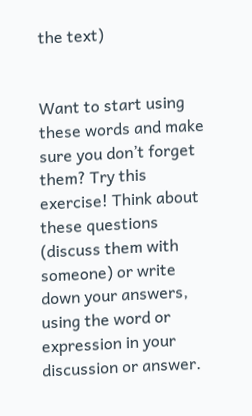the text)


Want to start using these words and make sure you don’t forget them? Try this exercise! Think about these questions (discuss them with someone) or write down your answers, using the word or expression in your discussion or answer.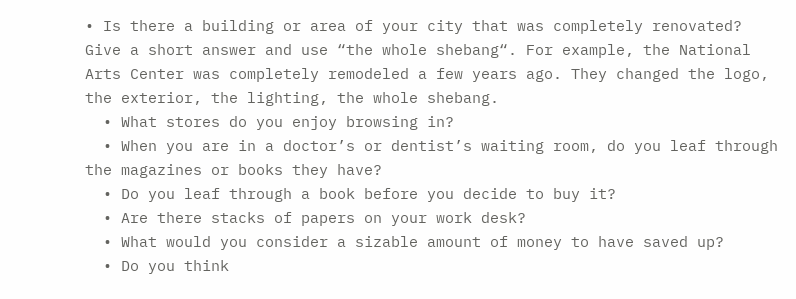• Is there a building or area of your city that was completely renovated? Give a short answer and use “the whole shebang“. For example, the National Arts Center was completely remodeled a few years ago. They changed the logo, the exterior, the lighting, the whole shebang.
  • What stores do you enjoy browsing in?
  • When you are in a doctor’s or dentist’s waiting room, do you leaf through the magazines or books they have?
  • Do you leaf through a book before you decide to buy it?
  • Are there stacks of papers on your work desk?
  • What would you consider a sizable amount of money to have saved up?
  • Do you think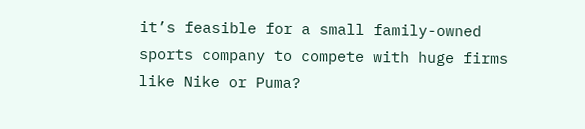it’s feasible for a small family-owned sports company to compete with huge firms like Nike or Puma?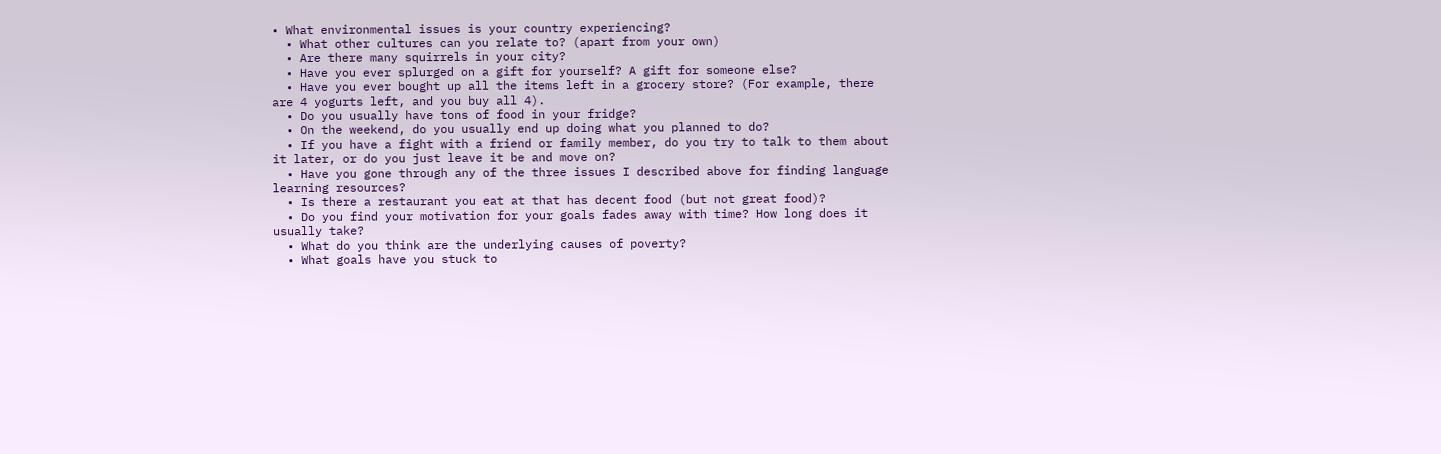• What environmental issues is your country experiencing?
  • What other cultures can you relate to? (apart from your own)
  • Are there many squirrels in your city?
  • Have you ever splurged on a gift for yourself? A gift for someone else?
  • Have you ever bought up all the items left in a grocery store? (For example, there are 4 yogurts left, and you buy all 4).
  • Do you usually have tons of food in your fridge?
  • On the weekend, do you usually end up doing what you planned to do?
  • If you have a fight with a friend or family member, do you try to talk to them about it later, or do you just leave it be and move on?
  • Have you gone through any of the three issues I described above for finding language learning resources?
  • Is there a restaurant you eat at that has decent food (but not great food)?
  • Do you find your motivation for your goals fades away with time? How long does it usually take?
  • What do you think are the underlying causes of poverty?
  • What goals have you stuck to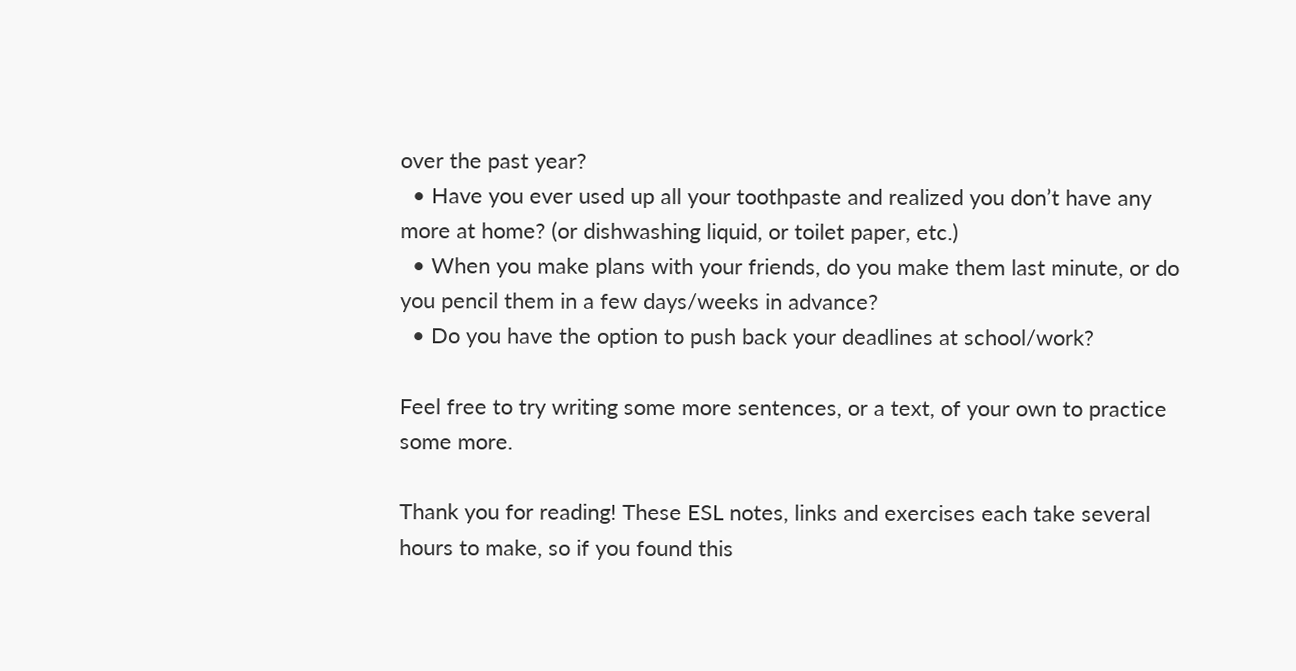over the past year?
  • Have you ever used up all your toothpaste and realized you don’t have any more at home? (or dishwashing liquid, or toilet paper, etc.)
  • When you make plans with your friends, do you make them last minute, or do you pencil them in a few days/weeks in advance?
  • Do you have the option to push back your deadlines at school/work?

Feel free to try writing some more sentences, or a text, of your own to practice some more.

Thank you for reading! These ESL notes, links and exercises each take several hours to make, so if you found this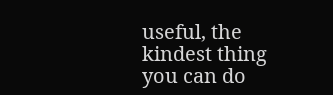useful, the kindest thing you can do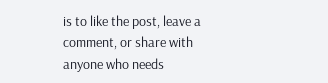is to like the post, leave a comment, or share with anyone who needs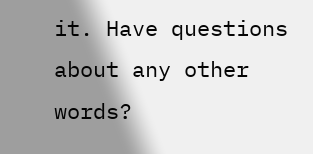it. Have questions about any other words?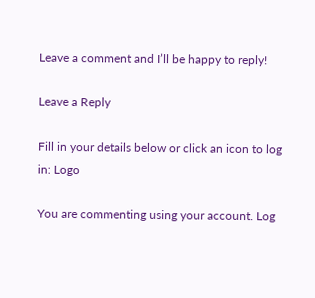Leave a comment and I’ll be happy to reply!

Leave a Reply

Fill in your details below or click an icon to log in: Logo

You are commenting using your account. Log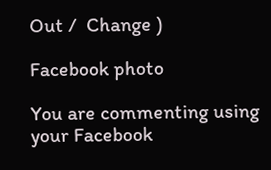Out /  Change )

Facebook photo

You are commenting using your Facebook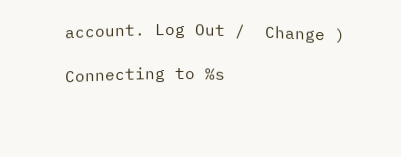account. Log Out /  Change )

Connecting to %s